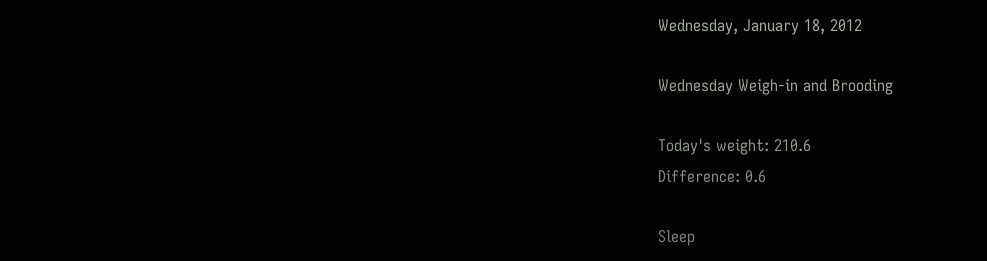Wednesday, January 18, 2012

Wednesday Weigh-in and Brooding

Today's weight: 210.6
Difference: 0.6

Sleep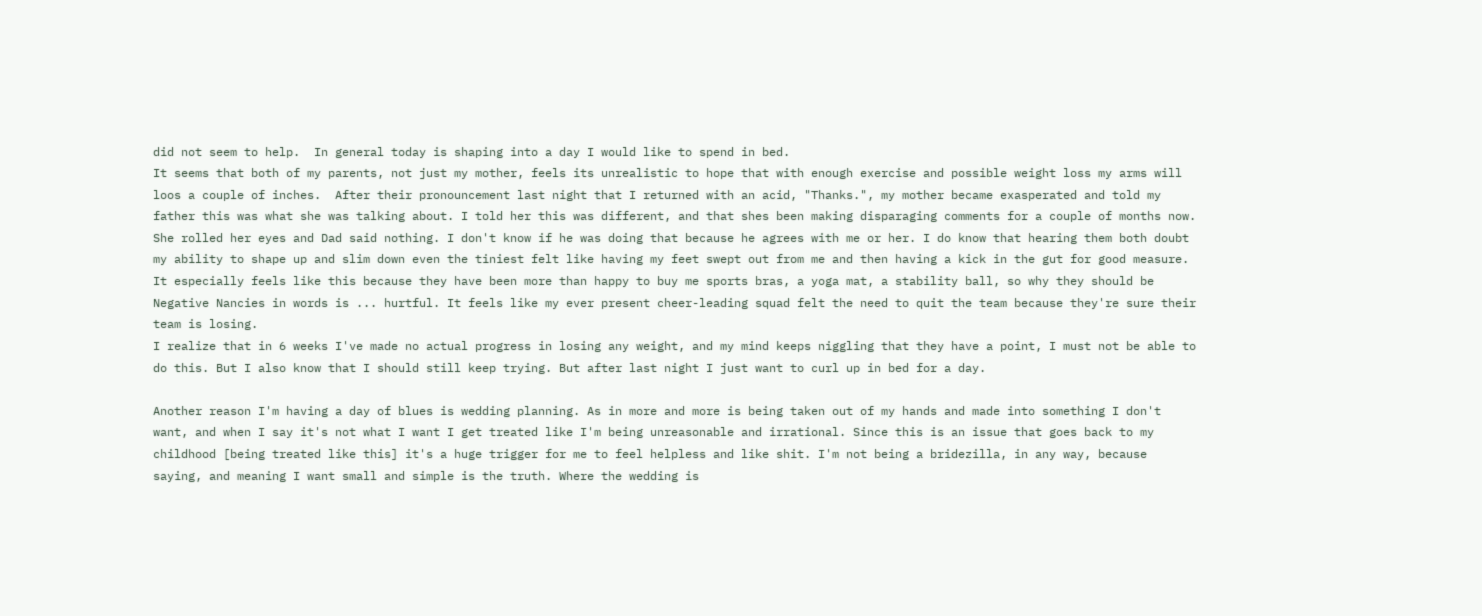did not seem to help.  In general today is shaping into a day I would like to spend in bed.
It seems that both of my parents, not just my mother, feels its unrealistic to hope that with enough exercise and possible weight loss my arms will loos a couple of inches.  After their pronouncement last night that I returned with an acid, "Thanks.", my mother became exasperated and told my father this was what she was talking about. I told her this was different, and that shes been making disparaging comments for a couple of months now. She rolled her eyes and Dad said nothing. I don't know if he was doing that because he agrees with me or her. I do know that hearing them both doubt my ability to shape up and slim down even the tiniest felt like having my feet swept out from me and then having a kick in the gut for good measure. It especially feels like this because they have been more than happy to buy me sports bras, a yoga mat, a stability ball, so why they should be Negative Nancies in words is ... hurtful. It feels like my ever present cheer-leading squad felt the need to quit the team because they're sure their team is losing.
I realize that in 6 weeks I've made no actual progress in losing any weight, and my mind keeps niggling that they have a point, I must not be able to do this. But I also know that I should still keep trying. But after last night I just want to curl up in bed for a day.

Another reason I'm having a day of blues is wedding planning. As in more and more is being taken out of my hands and made into something I don't want, and when I say it's not what I want I get treated like I'm being unreasonable and irrational. Since this is an issue that goes back to my childhood [being treated like this] it's a huge trigger for me to feel helpless and like shit. I'm not being a bridezilla, in any way, because saying, and meaning I want small and simple is the truth. Where the wedding is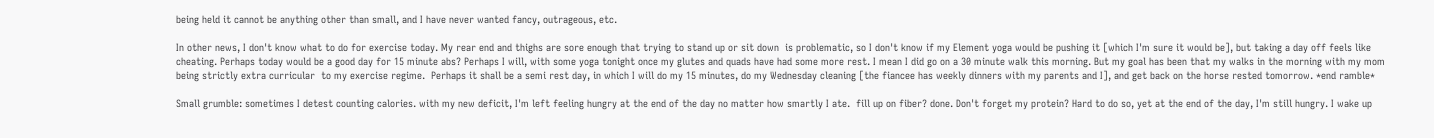being held it cannot be anything other than small, and I have never wanted fancy, outrageous, etc.

In other news, I don't know what to do for exercise today. My rear end and thighs are sore enough that trying to stand up or sit down  is problematic, so I don't know if my Element yoga would be pushing it [which I'm sure it would be], but taking a day off feels like cheating. Perhaps today would be a good day for 15 minute abs? Perhaps I will, with some yoga tonight once my glutes and quads have had some more rest. I mean I did go on a 30 minute walk this morning. But my goal has been that my walks in the morning with my mom being strictly extra curricular  to my exercise regime.  Perhaps it shall be a semi rest day, in which I will do my 15 minutes, do my Wednesday cleaning [the fiancee has weekly dinners with my parents and I], and get back on the horse rested tomorrow. *end ramble*

Small grumble: sometimes I detest counting calories. with my new deficit, I'm left feeling hungry at the end of the day no matter how smartly I ate.  fill up on fiber? done. Don't forget my protein? Hard to do so, yet at the end of the day, I'm still hungry. I wake up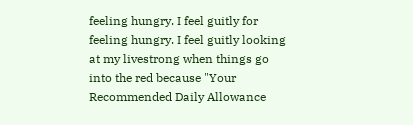feeling hungry. I feel guitly for feeling hungry. I feel guitly looking at my livestrong when things go into the red because "Your Recommended Daily Allowance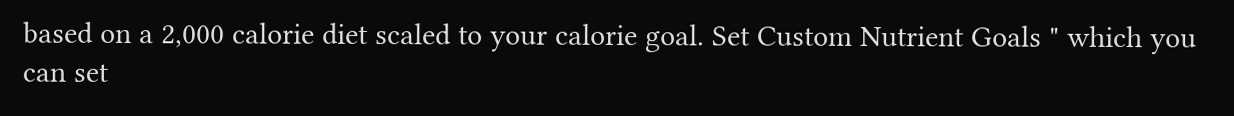based on a 2,000 calorie diet scaled to your calorie goal. Set Custom Nutrient Goals " which you can set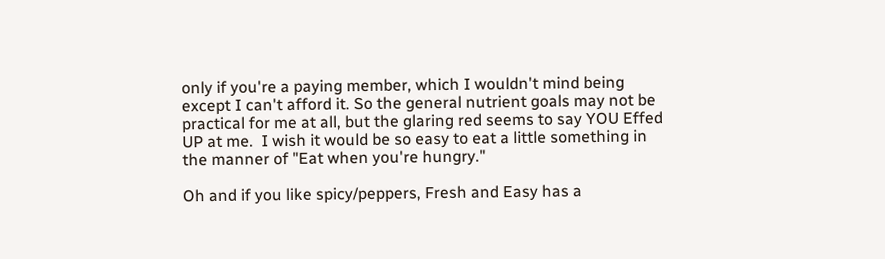only if you're a paying member, which I wouldn't mind being except I can't afford it. So the general nutrient goals may not be practical for me at all, but the glaring red seems to say YOU Effed UP at me.  I wish it would be so easy to eat a little something in the manner of "Eat when you're hungry."

Oh and if you like spicy/peppers, Fresh and Easy has a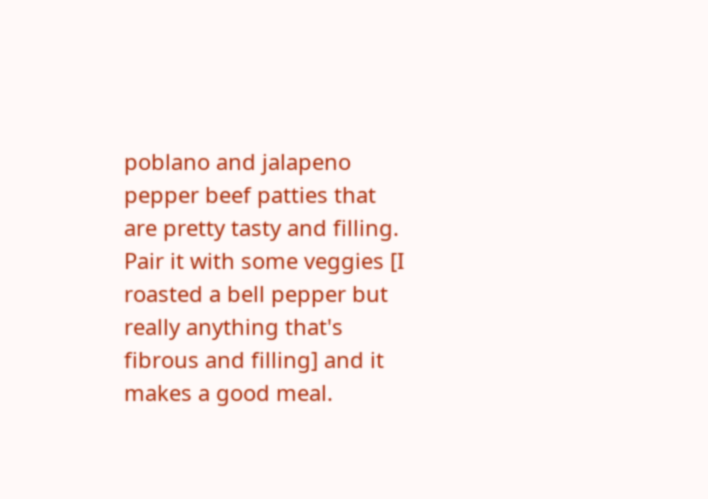poblano and jalapeno pepper beef patties that are pretty tasty and filling. Pair it with some veggies [I roasted a bell pepper but really anything that's fibrous and filling] and it makes a good meal.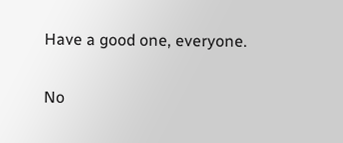Have a good one, everyone.

No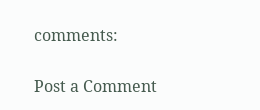comments:

Post a Comment